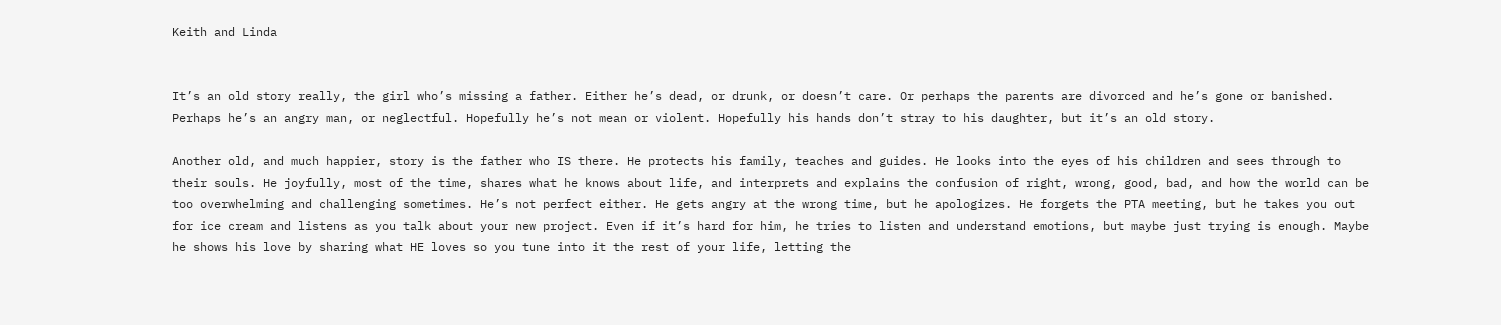Keith and Linda


It’s an old story really, the girl who’s missing a father. Either he’s dead, or drunk, or doesn’t care. Or perhaps the parents are divorced and he’s gone or banished. Perhaps he’s an angry man, or neglectful. Hopefully he’s not mean or violent. Hopefully his hands don’t stray to his daughter, but it’s an old story.

Another old, and much happier, story is the father who IS there. He protects his family, teaches and guides. He looks into the eyes of his children and sees through to their souls. He joyfully, most of the time, shares what he knows about life, and interprets and explains the confusion of right, wrong, good, bad, and how the world can be too overwhelming and challenging sometimes. He’s not perfect either. He gets angry at the wrong time, but he apologizes. He forgets the PTA meeting, but he takes you out for ice cream and listens as you talk about your new project. Even if it’s hard for him, he tries to listen and understand emotions, but maybe just trying is enough. Maybe he shows his love by sharing what HE loves so you tune into it the rest of your life, letting the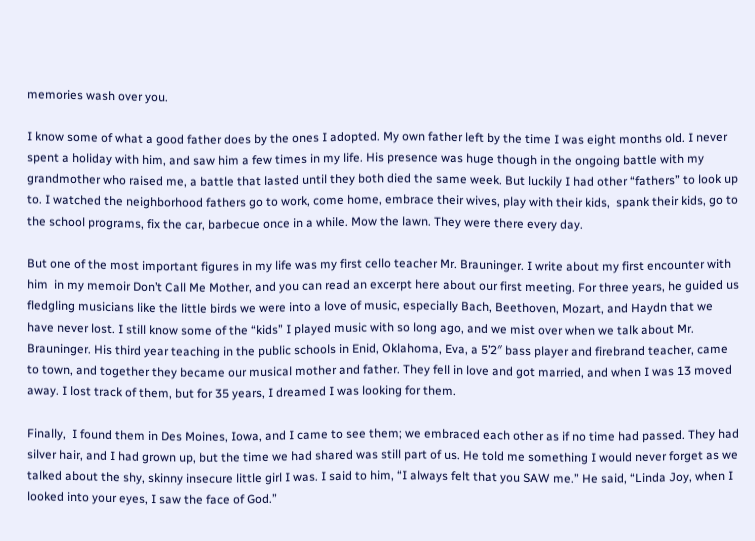memories wash over you.

I know some of what a good father does by the ones I adopted. My own father left by the time I was eight months old. I never spent a holiday with him, and saw him a few times in my life. His presence was huge though in the ongoing battle with my grandmother who raised me, a battle that lasted until they both died the same week. But luckily I had other “fathers” to look up to. I watched the neighborhood fathers go to work, come home, embrace their wives, play with their kids,  spank their kids, go to the school programs, fix the car, barbecue once in a while. Mow the lawn. They were there every day.

But one of the most important figures in my life was my first cello teacher Mr. Brauninger. I write about my first encounter with him  in my memoir Don’t Call Me Mother, and you can read an excerpt here about our first meeting. For three years, he guided us fledgling musicians like the little birds we were into a love of music, especially Bach, Beethoven, Mozart, and Haydn that we have never lost. I still know some of the “kids” I played music with so long ago, and we mist over when we talk about Mr. Brauninger. His third year teaching in the public schools in Enid, Oklahoma, Eva, a 5’2″ bass player and firebrand teacher, came to town, and together they became our musical mother and father. They fell in love and got married, and when I was 13 moved away. I lost track of them, but for 35 years, I dreamed I was looking for them.

Finally,  I found them in Des Moines, Iowa, and I came to see them; we embraced each other as if no time had passed. They had silver hair, and I had grown up, but the time we had shared was still part of us. He told me something I would never forget as we talked about the shy, skinny insecure little girl I was. I said to him, “I always felt that you SAW me.” He said, “Linda Joy, when I looked into your eyes, I saw the face of God.”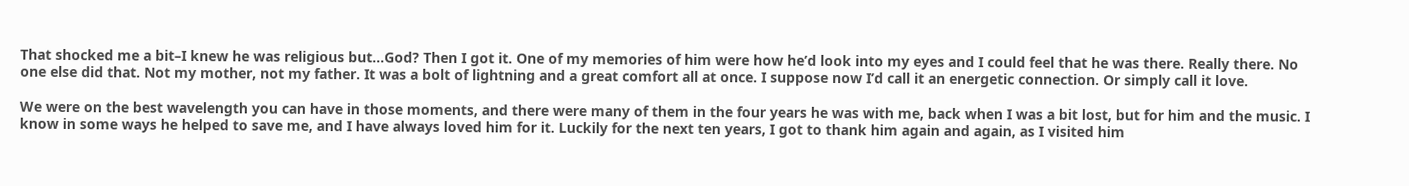That shocked me a bit–I knew he was religious but…God? Then I got it. One of my memories of him were how he’d look into my eyes and I could feel that he was there. Really there. No one else did that. Not my mother, not my father. It was a bolt of lightning and a great comfort all at once. I suppose now I’d call it an energetic connection. Or simply call it love.

We were on the best wavelength you can have in those moments, and there were many of them in the four years he was with me, back when I was a bit lost, but for him and the music. I know in some ways he helped to save me, and I have always loved him for it. Luckily for the next ten years, I got to thank him again and again, as I visited him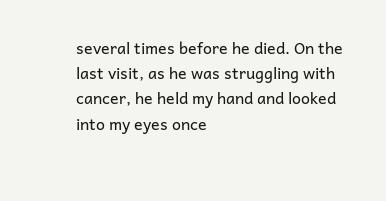several times before he died. On the last visit, as he was struggling with cancer, he held my hand and looked into my eyes once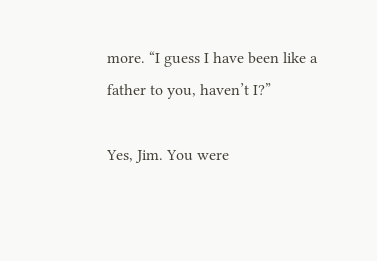more. “I guess I have been like a father to you, haven’t I?”

Yes, Jim. You were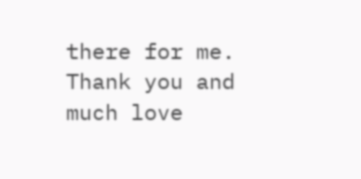there for me. Thank you and much love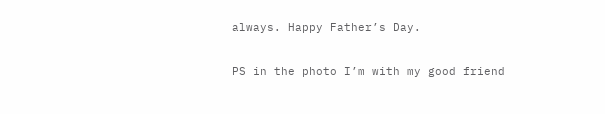always. Happy Father’s Day.

PS in the photo I’m with my good friend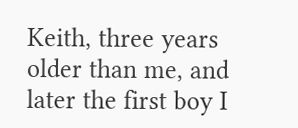Keith, three years older than me, and later the first boy I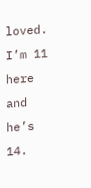loved. I’m 11 here and he’s 14.